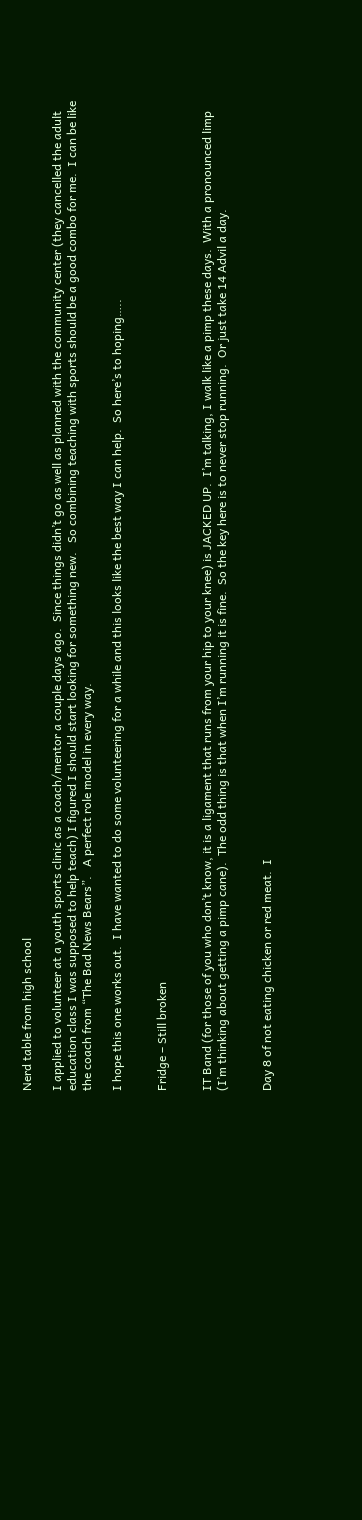Nerd table from high school

I applied to volunteer at a youth sports clinic as a coach/mentor a couple days ago.  Since things didn’t go as well as planned with the community center (they cancelled the adult education class I was supposed to help teach) I figured I should start looking for something new.   So combining teaching with sports should be a good combo for me.  I can be like the coach from “The Bad News Bears”.   A perfect role model in every way.

I hope this one works out.  I have wanted to do some volunteering for a while and this looks like the best way I can help.  So here’s to hoping…..


Fridge – Still broken


IT Band (for those of you who don’t know, it is a ligament that runs from your hip to your knee) is JACKED UP.  I’m talking, I walk like a pimp these days.  With a pronounced limp (I’m thinking about getting a pimp cane).  The odd thing is that when I’m running it is fine.  So the key here is to never stop running.  Or just take 14 Advil a day.


Day 8 of not eating chicken or red meat.  I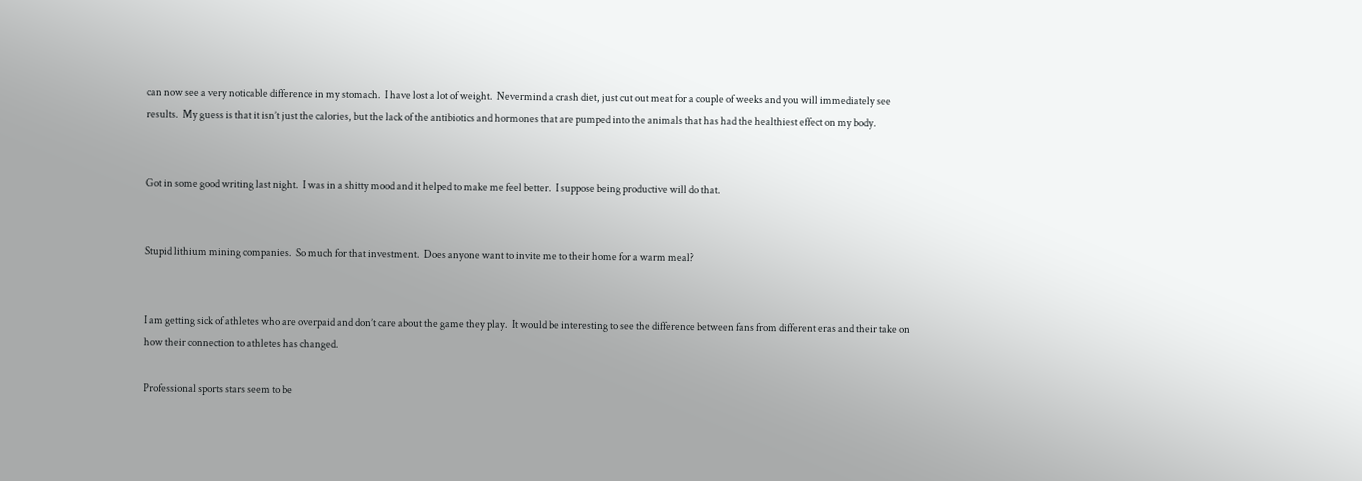can now see a very noticable difference in my stomach.  I have lost a lot of weight.  Nevermind a crash diet, just cut out meat for a couple of weeks and you will immediately see results.  My guess is that it isn’t just the calories, but the lack of the antibiotics and hormones that are pumped into the animals that has had the healthiest effect on my body.


Got in some good writing last night.  I was in a shitty mood and it helped to make me feel better.  I suppose being productive will do that.


Stupid lithium mining companies.  So much for that investment.  Does anyone want to invite me to their home for a warm meal?


I am getting sick of athletes who are overpaid and don’t care about the game they play.  It would be interesting to see the difference between fans from different eras and their take on how their connection to athletes has changed.

Professional sports stars seem to be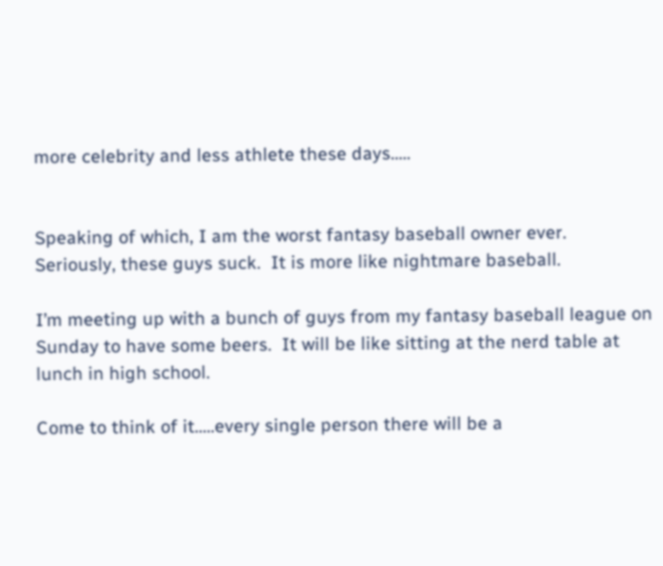more celebrity and less athlete these days…..


Speaking of which, I am the worst fantasy baseball owner ever.  Seriously, these guys suck.  It is more like nightmare baseball.

I’m meeting up with a bunch of guys from my fantasy baseball league on Sunday to have some beers.  It will be like sitting at the nerd table at lunch in high school.

Come to think of it…..every single person there will be a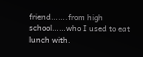friend…….from high school……who I used to eat lunch with.